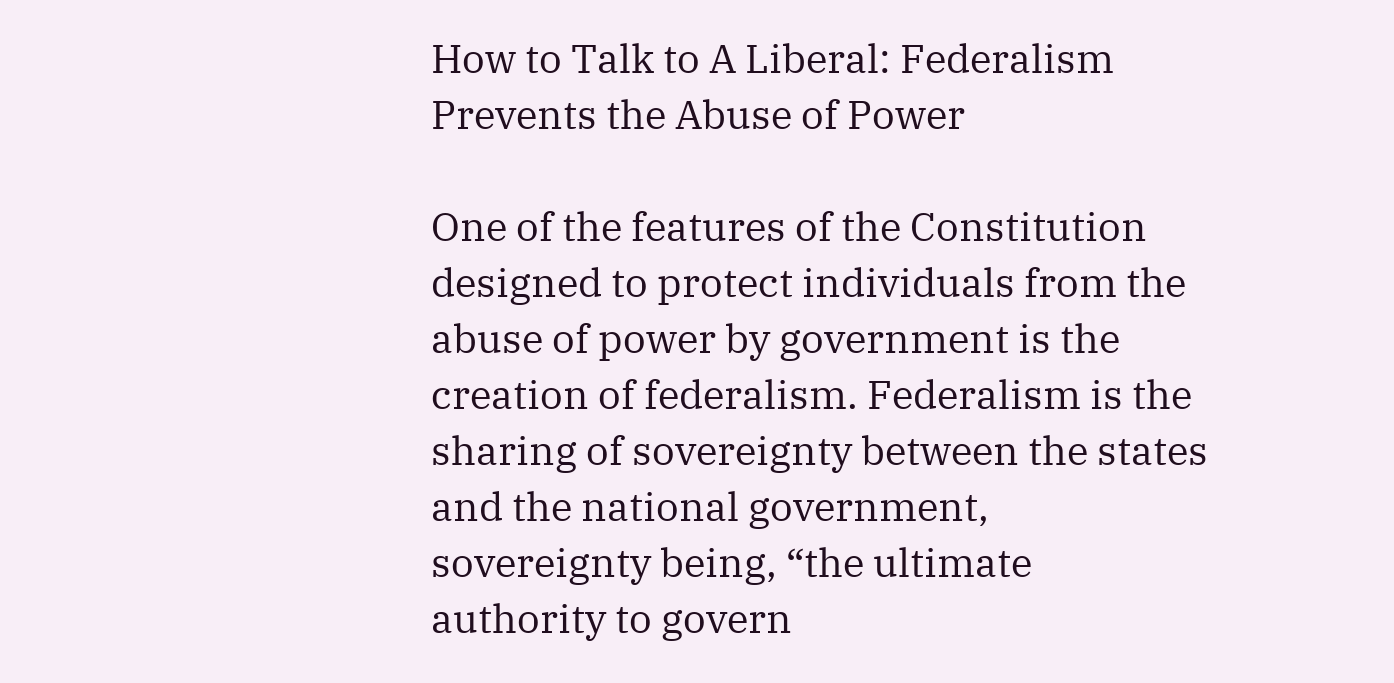How to Talk to A Liberal: Federalism Prevents the Abuse of Power

One of the features of the Constitution designed to protect individuals from the abuse of power by government is the creation of federalism. Federalism is the sharing of sovereignty between the states and the national government, sovereignty being, “the ultimate authority to govern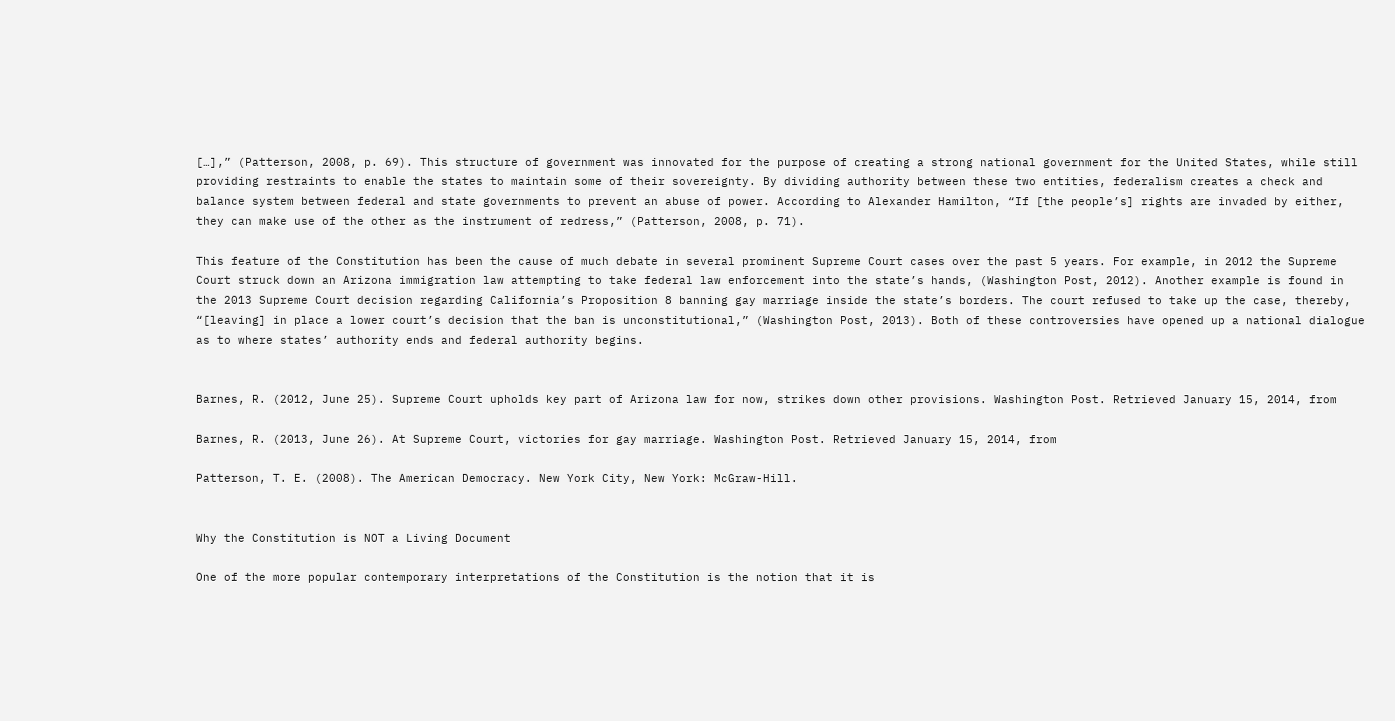[…],” (Patterson, 2008, p. 69). This structure of government was innovated for the purpose of creating a strong national government for the United States, while still providing restraints to enable the states to maintain some of their sovereignty. By dividing authority between these two entities, federalism creates a check and balance system between federal and state governments to prevent an abuse of power. According to Alexander Hamilton, “If [the people’s] rights are invaded by either, they can make use of the other as the instrument of redress,” (Patterson, 2008, p. 71).

This feature of the Constitution has been the cause of much debate in several prominent Supreme Court cases over the past 5 years. For example, in 2012 the Supreme Court struck down an Arizona immigration law attempting to take federal law enforcement into the state’s hands, (Washington Post, 2012). Another example is found in the 2013 Supreme Court decision regarding California’s Proposition 8 banning gay marriage inside the state’s borders. The court refused to take up the case, thereby, “[leaving] in place a lower court’s decision that the ban is unconstitutional,” (Washington Post, 2013). Both of these controversies have opened up a national dialogue as to where states’ authority ends and federal authority begins.


Barnes, R. (2012, June 25). Supreme Court upholds key part of Arizona law for now, strikes down other provisions. Washington Post. Retrieved January 15, 2014, from

Barnes, R. (2013, June 26). At Supreme Court, victories for gay marriage. Washington Post. Retrieved January 15, 2014, from

Patterson, T. E. (2008). The American Democracy. New York City, New York: McGraw-Hill.


Why the Constitution is NOT a Living Document

One of the more popular contemporary interpretations of the Constitution is the notion that it is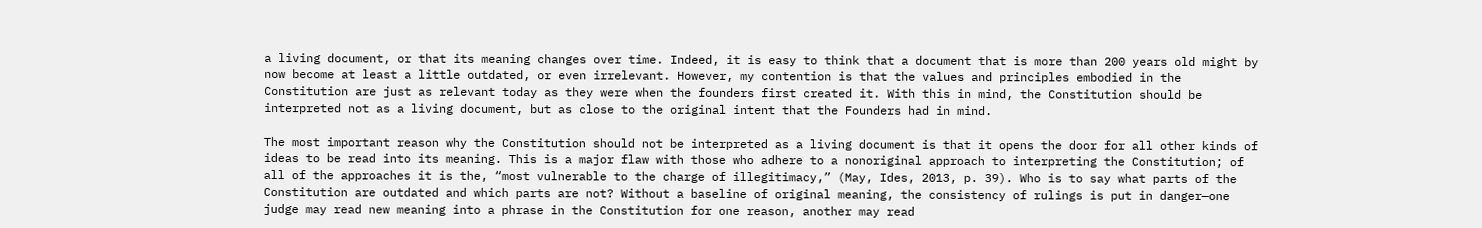a living document, or that its meaning changes over time. Indeed, it is easy to think that a document that is more than 200 years old might by now become at least a little outdated, or even irrelevant. However, my contention is that the values and principles embodied in the Constitution are just as relevant today as they were when the founders first created it. With this in mind, the Constitution should be interpreted not as a living document, but as close to the original intent that the Founders had in mind.

The most important reason why the Constitution should not be interpreted as a living document is that it opens the door for all other kinds of ideas to be read into its meaning. This is a major flaw with those who adhere to a nonoriginal approach to interpreting the Constitution; of all of the approaches it is the, “most vulnerable to the charge of illegitimacy,” (May, Ides, 2013, p. 39). Who is to say what parts of the Constitution are outdated and which parts are not? Without a baseline of original meaning, the consistency of rulings is put in danger—one judge may read new meaning into a phrase in the Constitution for one reason, another may read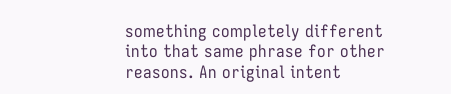something completely different into that same phrase for other reasons. An original intent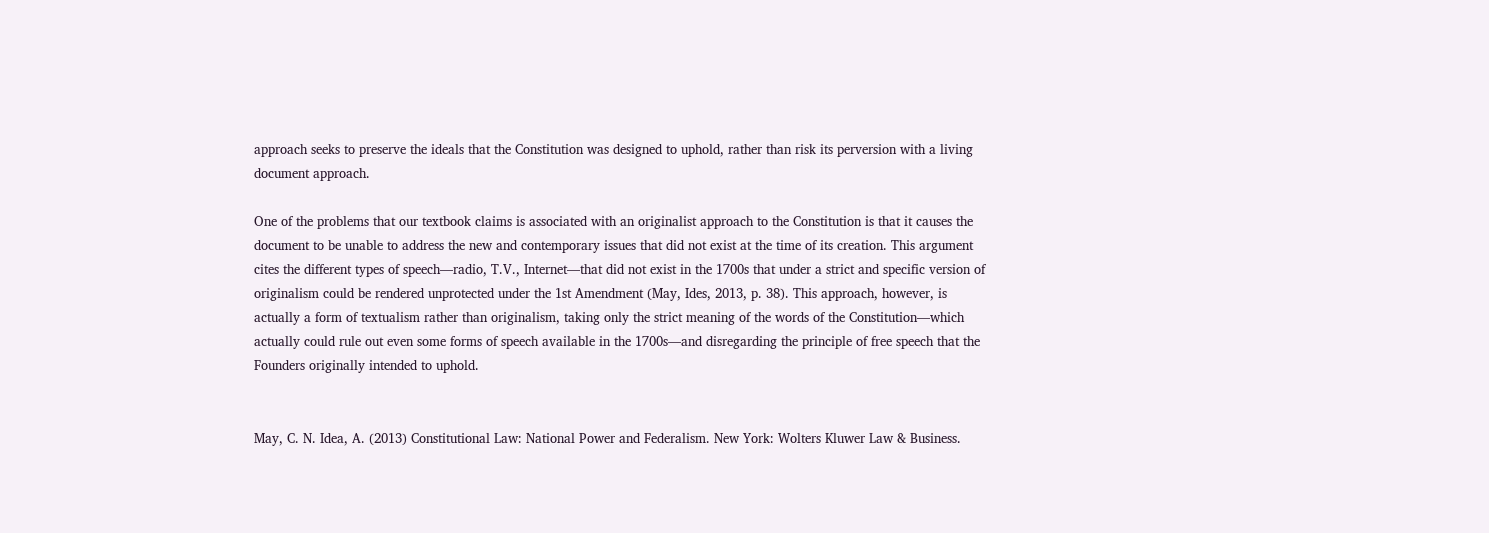approach seeks to preserve the ideals that the Constitution was designed to uphold, rather than risk its perversion with a living document approach.

One of the problems that our textbook claims is associated with an originalist approach to the Constitution is that it causes the document to be unable to address the new and contemporary issues that did not exist at the time of its creation. This argument cites the different types of speech—radio, T.V., Internet—that did not exist in the 1700s that under a strict and specific version of originalism could be rendered unprotected under the 1st Amendment (May, Ides, 2013, p. 38). This approach, however, is actually a form of textualism rather than originalism, taking only the strict meaning of the words of the Constitution—which actually could rule out even some forms of speech available in the 1700s—and disregarding the principle of free speech that the Founders originally intended to uphold.


May, C. N. Idea, A. (2013) Constitutional Law: National Power and Federalism. New York: Wolters Kluwer Law & Business.